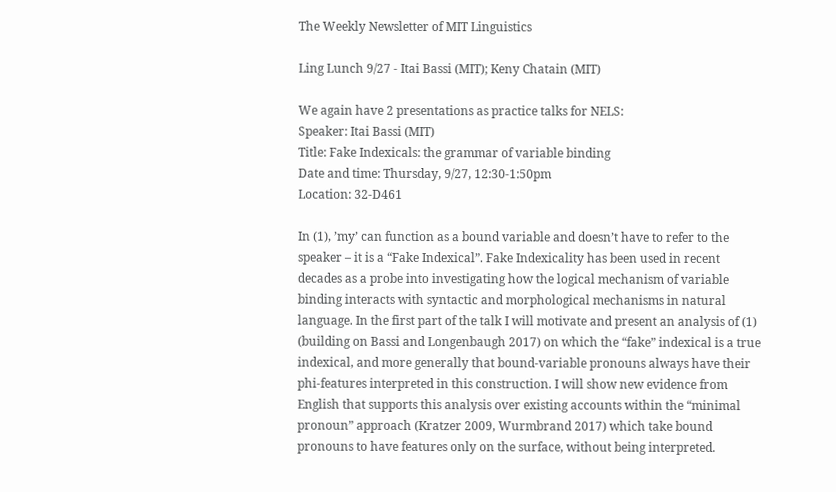The Weekly Newsletter of MIT Linguistics

Ling Lunch 9/27 - Itai Bassi (MIT); Keny Chatain (MIT)

We again have 2 presentations as practice talks for NELS:
Speaker: Itai Bassi (MIT)
Title: Fake Indexicals: the grammar of variable binding
Date and time: Thursday, 9/27, 12:30-1:50pm
Location: 32-D461

In (1), ’my’ can function as a bound variable and doesn’t have to refer to the speaker – it is a “Fake Indexical”. Fake Indexicality has been used in recent decades as a probe into investigating how the logical mechanism of variable binding interacts with syntactic and morphological mechanisms in natural language. In the first part of the talk I will motivate and present an analysis of (1) (building on Bassi and Longenbaugh 2017) on which the “fake” indexical is a true indexical, and more generally that bound-variable pronouns always have their phi-features interpreted in this construction. I will show new evidence from English that supports this analysis over existing accounts within the “minimal pronoun” approach (Kratzer 2009, Wurmbrand 2017) which take bound pronouns to have features only on the surface, without being interpreted.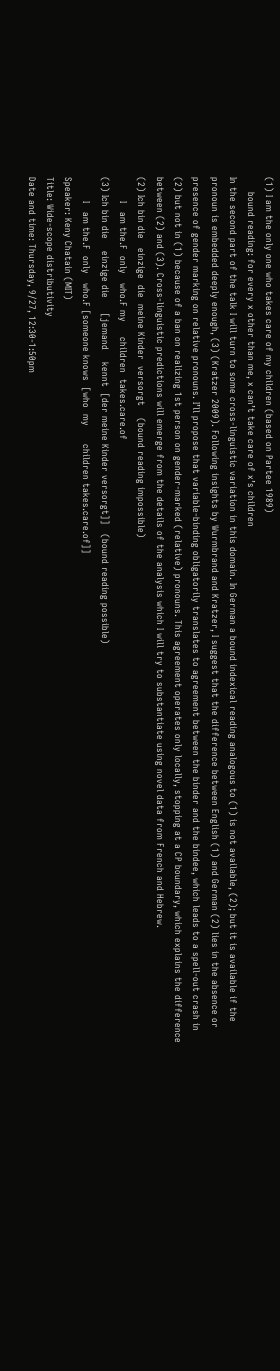(1) I am the only one who takes care of my children (based on Partee 1989)
     bound reading: for every x other than me, x can’t take care of x’s children
In the second part of the talk I will turn to some cross-linguistic variation in this domain. In German a bound indexical reading analogous to (1) is not available, (2); but it is available if the pronoun is embedded deeply enough, (3) (Kratzer 2009). Following insights by Wurmbrand and Kratzer, I suggest that the difference between English (1) and German (2) lies in the absence or presence of gender marking on relative pronouns. I’ll propose that variable-binding obligatorily translates to agreement between the binder and the bindee, which leads to a spell-out crash in (2) but not in (1) because of a ban on realizing 1st person on gender-marked (relative) pronouns. This agreement operates only locally, stopping at a CP boundary, which explains the difference between (2) and (3). Cross-linguistic predictions will emerge from the details of the analysis which I will try to substantiate using novel data from French and Hebrew.
(2) Ich bin die   einzige  die  meine Kinder  versorgt    (bound reading impossible)
        I   am the.F  only   who.F my     children  takes.care.of
(3) Ich bin die    einzige die     [jemand    kennt  [der meine Kinder versorgt]]   (bound reading possible)
        I   am the.F  only   who.F [someone knows  [who  my      children takes.care.of]]
Speaker: Keny Chatain (MIT)
Title: Wide-scope distributivity
Date and time: Thursday, 9/27, 12:30-1:50pm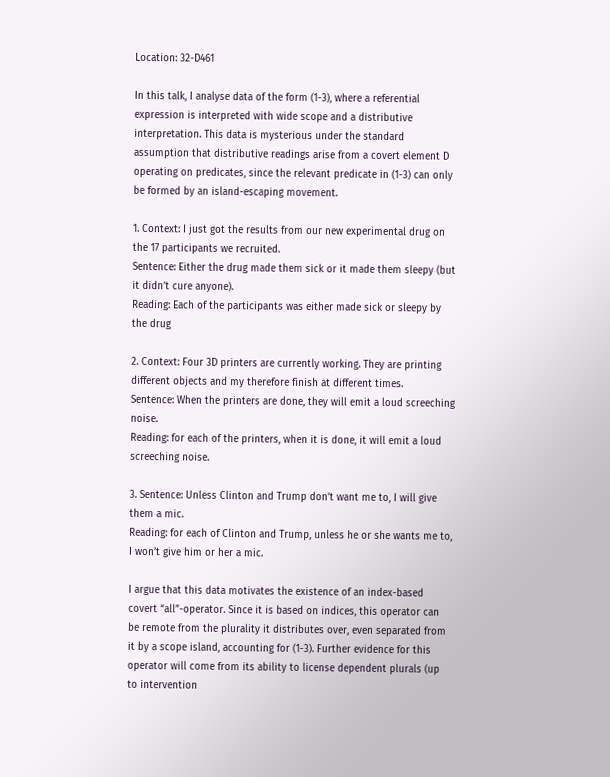Location: 32-D461

In this talk, I analyse data of the form (1-3), where a referential expression is interpreted with wide scope and a distributive interpretation. This data is mysterious under the standard assumption that distributive readings arise from a covert element D operating on predicates, since the relevant predicate in (1-3) can only be formed by an island-escaping movement.

1. Context: I just got the results from our new experimental drug on the 17 participants we recruited.
Sentence: Either the drug made them sick or it made them sleepy (but it didn’t cure anyone).
Reading: Each of the participants was either made sick or sleepy by the drug

2. Context: Four 3D printers are currently working. They are printing different objects and my therefore finish at different times.
Sentence: When the printers are done, they will emit a loud screeching noise.
Reading: for each of the printers, when it is done, it will emit a loud screeching noise.

3. Sentence: Unless Clinton and Trump don’t want me to, I will give them a mic.
Reading: for each of Clinton and Trump, unless he or she wants me to, I won’t give him or her a mic.

I argue that this data motivates the existence of an index-based covert “all”-operator. Since it is based on indices, this operator can be remote from the plurality it distributes over, even separated from it by a scope island, accounting for (1-3). Further evidence for this operator will come from its ability to license dependent plurals (up to intervention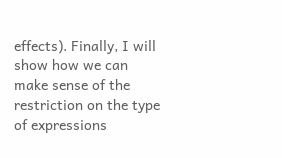effects). Finally, I will show how we can make sense of the restriction on the type of expressions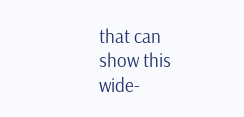that can show this wide-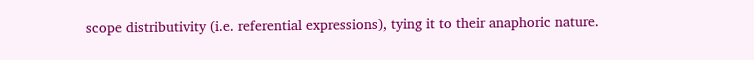scope distributivity (i.e. referential expressions), tying it to their anaphoric nature.